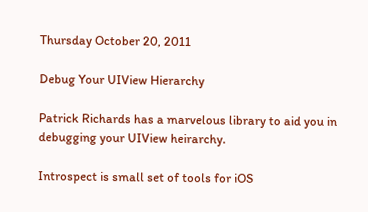Thursday October 20, 2011

Debug Your UIView Hierarchy

Patrick Richards has a marvelous library to aid you in debugging your UIView heirarchy.

Introspect is small set of tools for iOS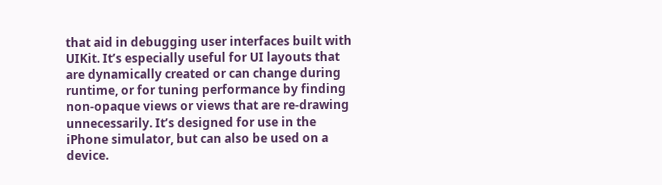that aid in debugging user interfaces built with UIKit. It’s especially useful for UI layouts that are dynamically created or can change during runtime, or for tuning performance by finding non-opaque views or views that are re-drawing unnecessarily. It’s designed for use in the iPhone simulator, but can also be used on a device.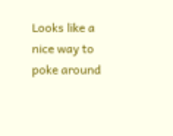Looks like a nice way to poke around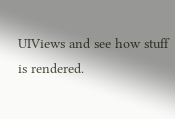UIViews and see how stuff is rendered.